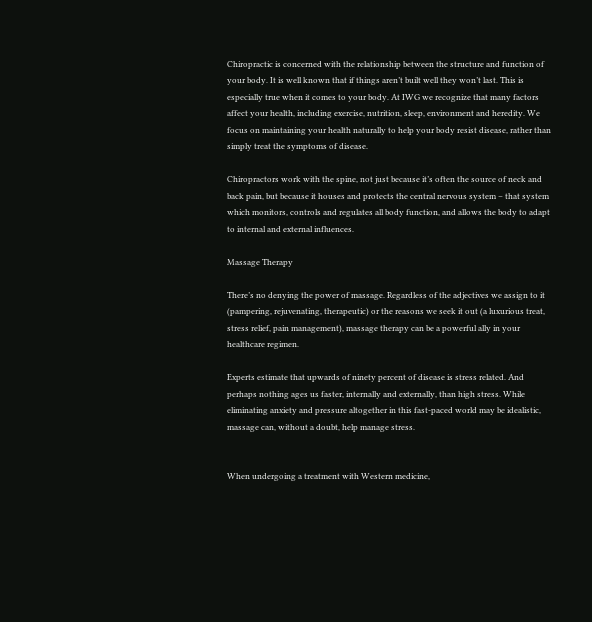Chiropractic is concerned with the relationship between the structure and function of your body. It is well known that if things aren’t built well they won’t last. This is especially true when it comes to your body. At IWG we recognize that many factors affect your health, including exercise, nutrition, sleep, environment and heredity. We focus on maintaining your health naturally to help your body resist disease, rather than simply treat the symptoms of disease.

Chiropractors work with the spine, not just because it’s often the source of neck and back pain, but because it houses and protects the central nervous system – that system which monitors, controls and regulates all body function, and allows the body to adapt to internal and external influences.

Massage Therapy

There’s no denying the power of massage. Regardless of the adjectives we assign to it (pampering, rejuvenating, therapeutic) or the reasons we seek it out (a luxurious treat, stress relief, pain management), massage therapy can be a powerful ally in your healthcare regimen.

Experts estimate that upwards of ninety percent of disease is stress related. And perhaps nothing ages us faster, internally and externally, than high stress. While eliminating anxiety and pressure altogether in this fast-paced world may be idealistic, massage can, without a doubt, help manage stress.


When undergoing a treatment with Western medicine,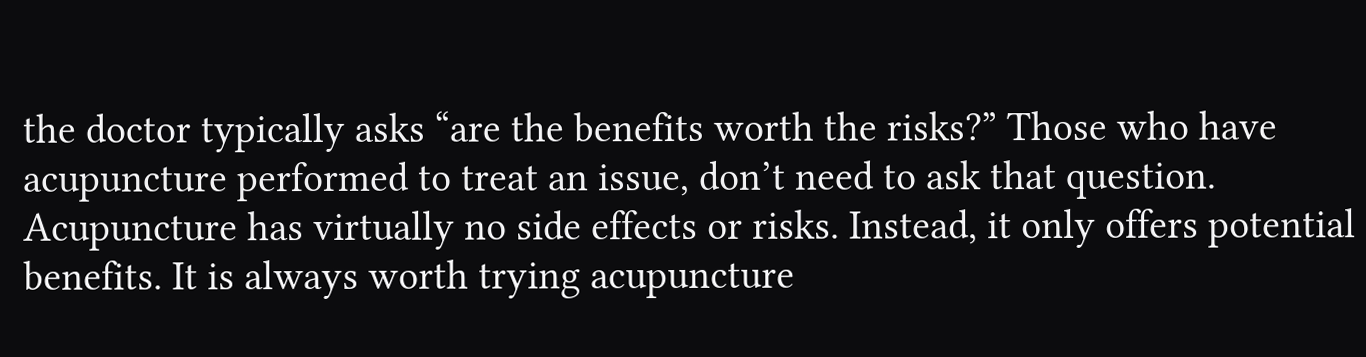the doctor typically asks “are the benefits worth the risks?” Those who have acupuncture performed to treat an issue, don’t need to ask that question. Acupuncture has virtually no side effects or risks. Instead, it only offers potential benefits. It is always worth trying acupuncture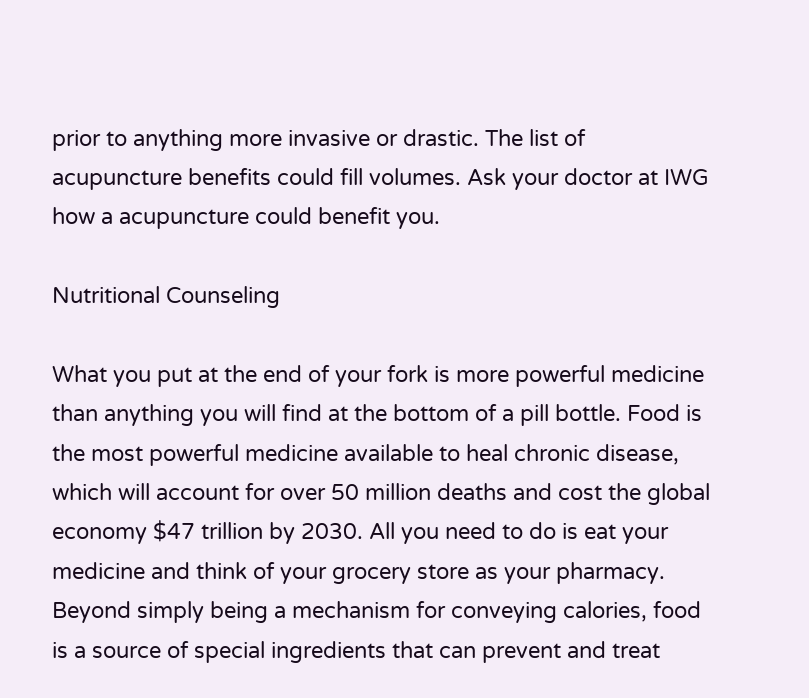prior to anything more invasive or drastic. The list of acupuncture benefits could fill volumes. Ask your doctor at IWG how a acupuncture could benefit you.

Nutritional Counseling

What you put at the end of your fork is more powerful medicine than anything you will find at the bottom of a pill bottle. Food is the most powerful medicine available to heal chronic disease, which will account for over 50 million deaths and cost the global economy $47 trillion by 2030. All you need to do is eat your medicine and think of your grocery store as your pharmacy. Beyond simply being a mechanism for conveying calories, food is a source of special ingredients that can prevent and treat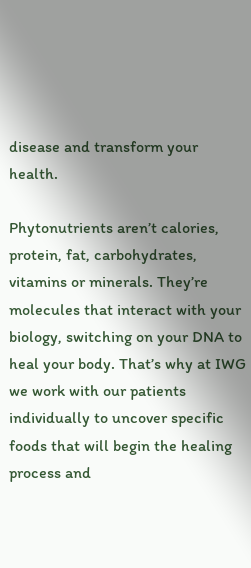disease and transform your health.

Phytonutrients aren’t calories, protein, fat, carbohydrates, vitamins or minerals. They’re molecules that interact with your biology, switching on your DNA to heal your body. That’s why at IWG we work with our patients individually to uncover specific foods that will begin the healing process and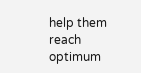help them reach optimum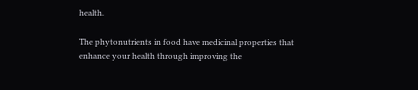health.

The phytonutrients in food have medicinal properties that enhance your health through improving the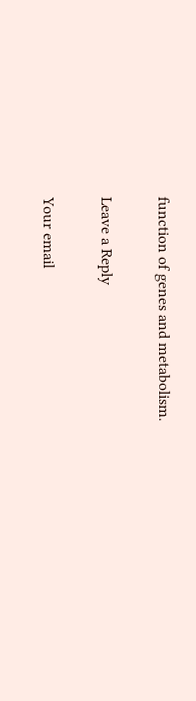function of genes and metabolism.

Leave a Reply

Your email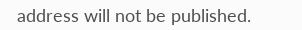address will not be published.